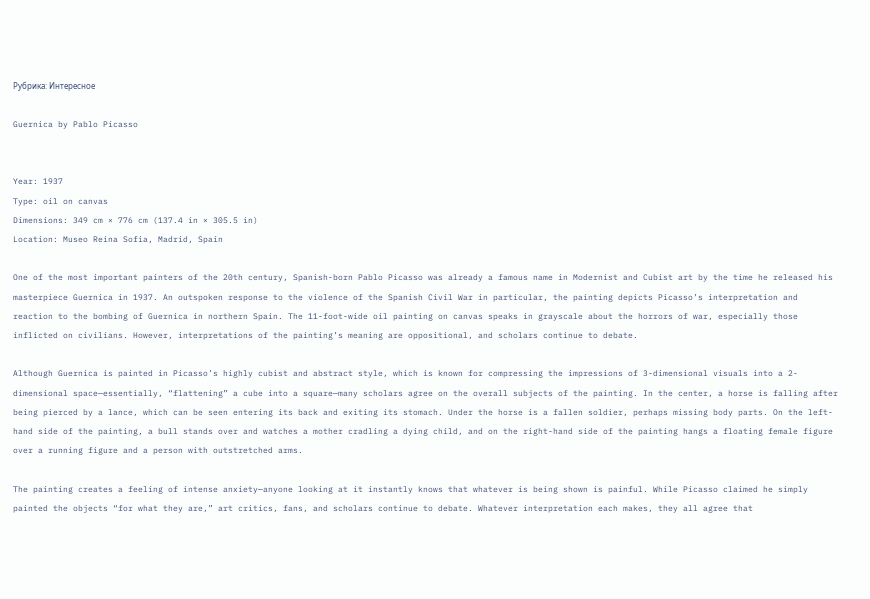Рубрика: Интересное

Guernica by Pablo Picasso


Year: 1937
Type: oil on canvas
Dimensions: 349 cm × 776 cm (137.4 in × 305.5 in)
Location: Museo Reina Sofia, Madrid, Spain

One of the most important painters of the 20th century, Spanish-born Pablo Picasso was already a famous name in Modernist and Cubist art by the time he released his masterpiece Guernica in 1937. An outspoken response to the violence of the Spanish Civil War in particular, the painting depicts Picasso’s interpretation and reaction to the bombing of Guernica in northern Spain. The 11-foot-wide oil painting on canvas speaks in grayscale about the horrors of war, especially those inflicted on civilians. However, interpretations of the painting’s meaning are oppositional, and scholars continue to debate.

Although Guernica is painted in Picasso’s highly cubist and abstract style, which is known for compressing the impressions of 3-dimensional visuals into a 2-dimensional space—essentially, “flattening” a cube into a square—many scholars agree on the overall subjects of the painting. In the center, a horse is falling after being pierced by a lance, which can be seen entering its back and exiting its stomach. Under the horse is a fallen soldier, perhaps missing body parts. On the left-hand side of the painting, a bull stands over and watches a mother cradling a dying child, and on the right-hand side of the painting hangs a floating female figure over a running figure and a person with outstretched arms.

The painting creates a feeling of intense anxiety—anyone looking at it instantly knows that whatever is being shown is painful. While Picasso claimed he simply painted the objects “for what they are,” art critics, fans, and scholars continue to debate. Whatever interpretation each makes, they all agree that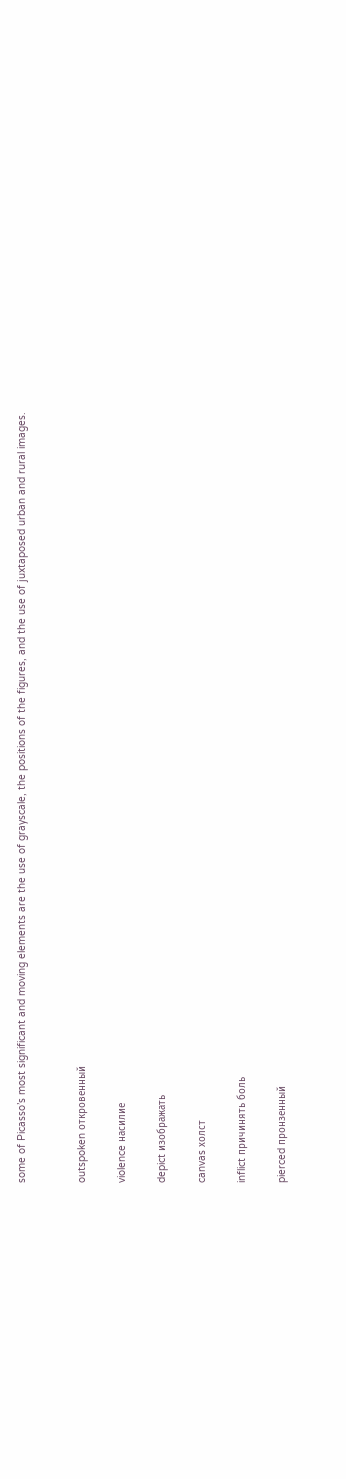some of Picasso’s most significant and moving elements are the use of grayscale, the positions of the figures, and the use of juxtaposed urban and rural images.


outspoken откровенный

violence насилие

depict изображать

canvas холст

inflict причинять боль

pierced пронзенный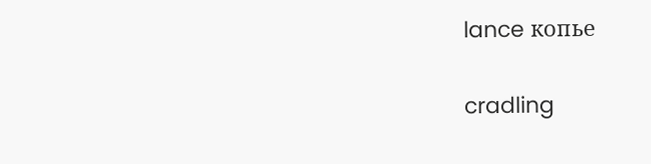lance копье

cradling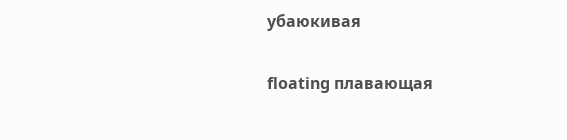убаюкивая

floating плавающая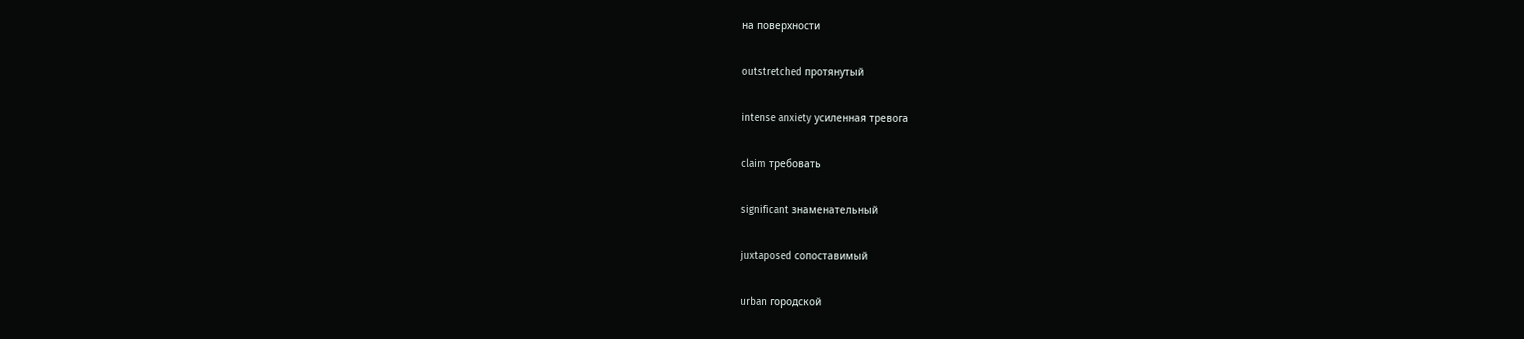на поверхности

outstretched протянутый

intense anxiety усиленная тревога

claim требовать

significant знаменательный

juxtaposed сопоставимый

urban городской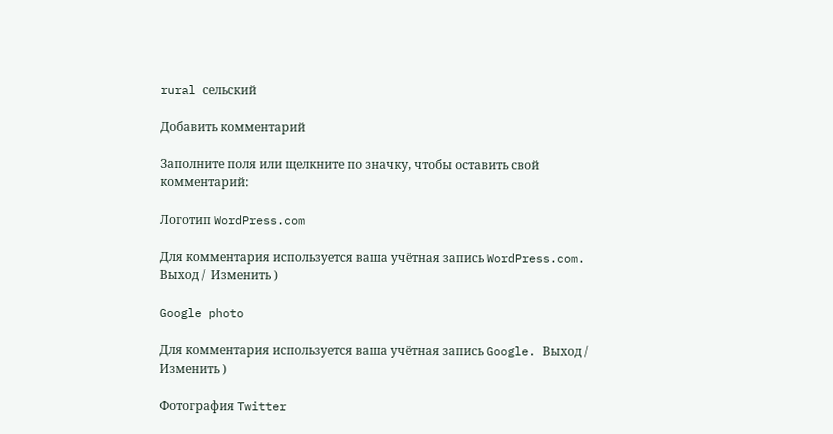rural сельский

Добавить комментарий

Заполните поля или щелкните по значку, чтобы оставить свой комментарий:

Логотип WordPress.com

Для комментария используется ваша учётная запись WordPress.com. Выход /  Изменить )

Google photo

Для комментария используется ваша учётная запись Google. Выход /  Изменить )

Фотография Twitter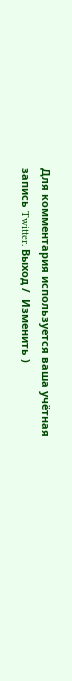Для комментария используется ваша учётная запись Twitter. Выход /  Изменить )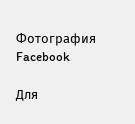Фотография Facebook

Для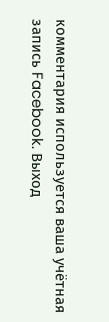комментария используется ваша учётная запись Facebook. Выход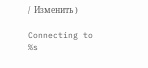/  Изменить )

Connecting to %s